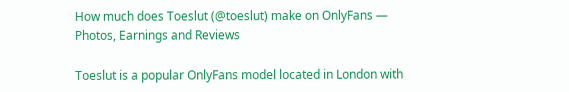How much does Toeslut (@toeslut) make on OnlyFans — Photos, Earnings and Reviews

Toeslut is a popular OnlyFans model located in London with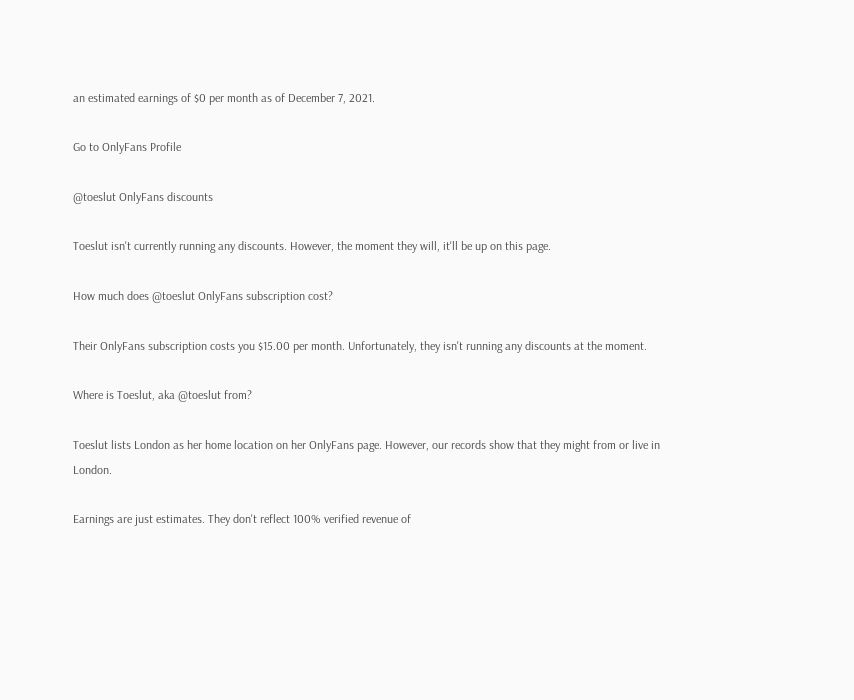an estimated earnings of $0 per month as of December 7, 2021.

Go to OnlyFans Profile

@toeslut OnlyFans discounts

Toeslut isn't currently running any discounts. However, the moment they will, it'll be up on this page.

How much does @toeslut OnlyFans subscription cost?

Their OnlyFans subscription costs you $15.00 per month. Unfortunately, they isn't running any discounts at the moment.

Where is Toeslut, aka @toeslut from?

Toeslut lists London as her home location on her OnlyFans page. However, our records show that they might from or live in London.

Earnings are just estimates. They don't reflect 100% verified revenue of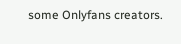some Onlyfans creators.